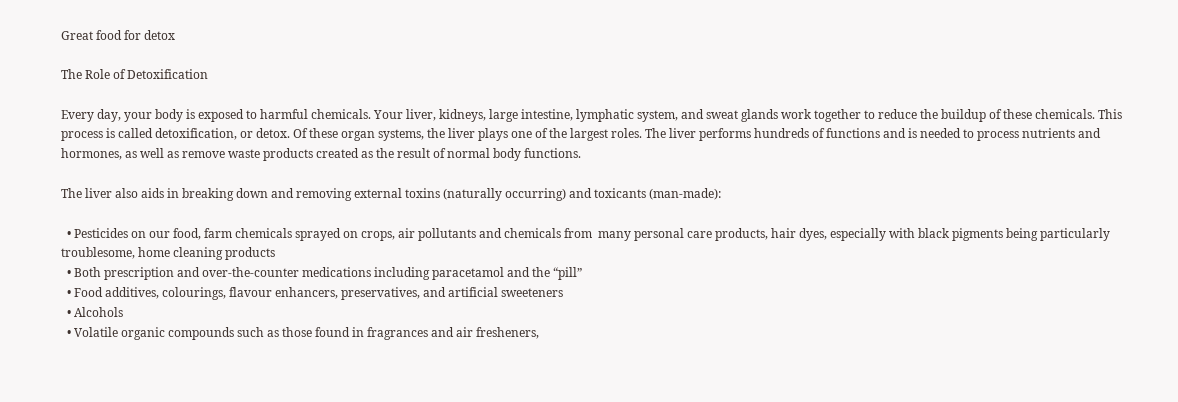Great food for detox

The Role of Detoxification

Every day, your body is exposed to harmful chemicals. Your liver, kidneys, large intestine, lymphatic system, and sweat glands work together to reduce the buildup of these chemicals. This process is called detoxification, or detox. Of these organ systems, the liver plays one of the largest roles. The liver performs hundreds of functions and is needed to process nutrients and hormones, as well as remove waste products created as the result of normal body functions.

The liver also aids in breaking down and removing external toxins (naturally occurring) and toxicants (man-made):

  • Pesticides on our food, farm chemicals sprayed on crops, air pollutants and chemicals from  many personal care products, hair dyes, especially with black pigments being particularly troublesome, home cleaning products
  • Both prescription and over-the-counter medications including paracetamol and the “pill”
  • Food additives, colourings, flavour enhancers, preservatives, and artificial sweeteners
  • Alcohols
  • Volatile organic compounds such as those found in fragrances and air fresheners,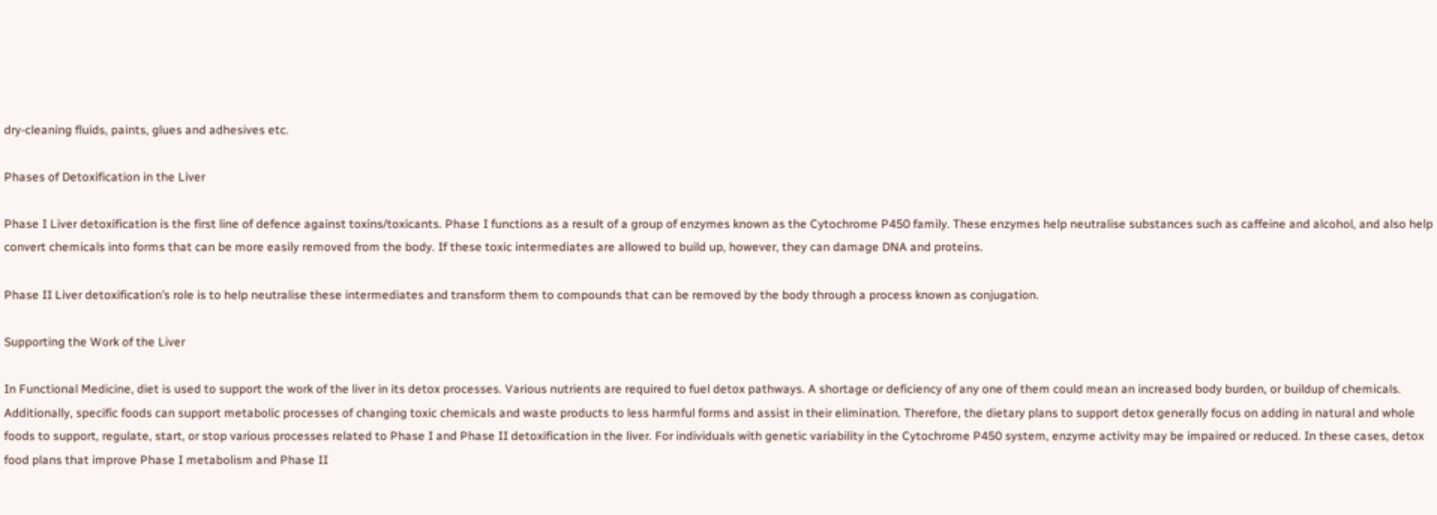dry-cleaning fluids, paints, glues and adhesives etc.

Phases of Detoxification in the Liver

Phase I Liver detoxification is the first line of defence against toxins/toxicants. Phase I functions as a result of a group of enzymes known as the Cytochrome P450 family. These enzymes help neutralise substances such as caffeine and alcohol, and also help convert chemicals into forms that can be more easily removed from the body. If these toxic intermediates are allowed to build up, however, they can damage DNA and proteins.

Phase II Liver detoxification’s role is to help neutralise these intermediates and transform them to compounds that can be removed by the body through a process known as conjugation.

Supporting the Work of the Liver

In Functional Medicine, diet is used to support the work of the liver in its detox processes. Various nutrients are required to fuel detox pathways. A shortage or deficiency of any one of them could mean an increased body burden, or buildup of chemicals. Additionally, specific foods can support metabolic processes of changing toxic chemicals and waste products to less harmful forms and assist in their elimination. Therefore, the dietary plans to support detox generally focus on adding in natural and whole foods to support, regulate, start, or stop various processes related to Phase I and Phase II detoxification in the liver. For individuals with genetic variability in the Cytochrome P450 system, enzyme activity may be impaired or reduced. In these cases, detox food plans that improve Phase I metabolism and Phase II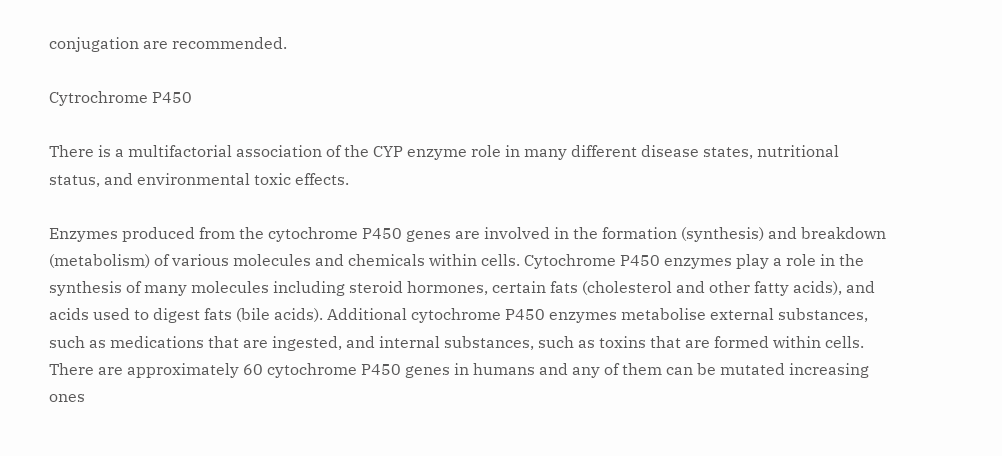conjugation are recommended.

Cytrochrome P450

There is a multifactorial association of the CYP enzyme role in many different disease states, nutritional status, and environmental toxic effects.

Enzymes produced from the cytochrome P450 genes are involved in the formation (synthesis) and breakdown (metabolism) of various molecules and chemicals within cells. Cytochrome P450 enzymes play a role in the synthesis of many molecules including steroid hormones, certain fats (cholesterol and other fatty acids), and acids used to digest fats (bile acids). Additional cytochrome P450 enzymes metabolise external substances, such as medications that are ingested, and internal substances, such as toxins that are formed within cells. There are approximately 60 cytochrome P450 genes in humans and any of them can be mutated increasing ones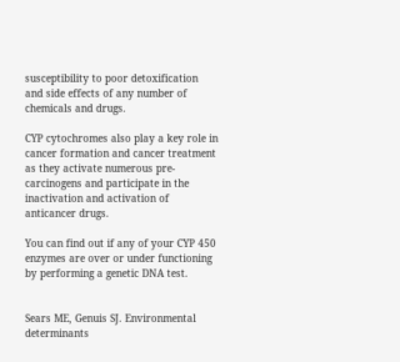susceptibility to poor detoxification  and side effects of any number of chemicals and drugs.

CYP cytochromes also play a key role in cancer formation and cancer treatment as they activate numerous pre-carcinogens and participate in the inactivation and activation of anticancer drugs.

You can find out if any of your CYP 450 enzymes are over or under functioning by performing a genetic DNA test.


Sears ME, Genuis SJ. Environmental determinants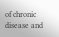of chronic disease and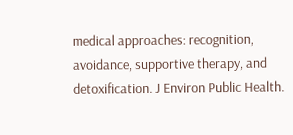medical approaches: recognition, avoidance, supportive therapy, and detoxification. J Environ Public Health.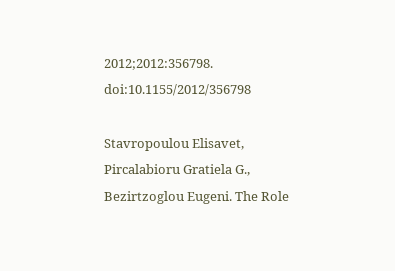2012;2012:356798. doi:10.1155/2012/356798

Stavropoulou Elisavet, Pircalabioru Gratiela G., Bezirtzoglou Eugeni. The Role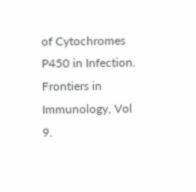of Cytochromes P450 in Infection. Frontiers in Immunology, Vol 9.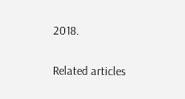2018.

Related articles